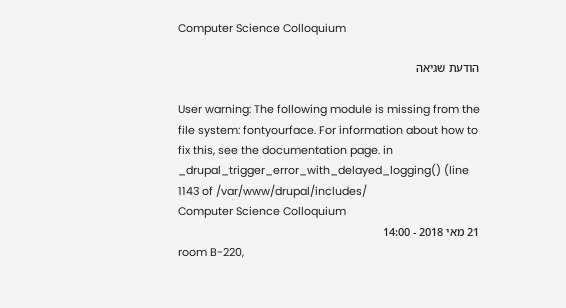Computer Science Colloquium

הודעת שגיאה

User warning: The following module is missing from the file system: fontyourface. For information about how to fix this, see the documentation page. in _drupal_trigger_error_with_delayed_logging() (line 1143 of /var/www/drupal/includes/
Computer Science Colloquium
21 מאי 2018 - 14:00
room B-220,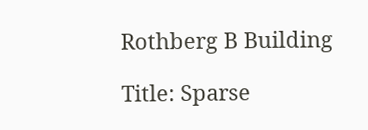Rothberg B Building

Title: Sparse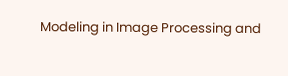Modeling in Image Processing and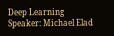Deep Learning
Speaker: Michael Elad